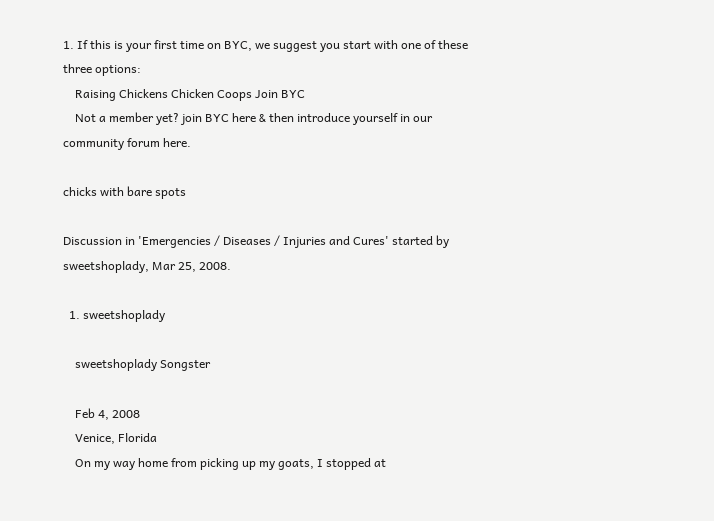1. If this is your first time on BYC, we suggest you start with one of these three options:
    Raising Chickens Chicken Coops Join BYC
    Not a member yet? join BYC here & then introduce yourself in our community forum here.

chicks with bare spots

Discussion in 'Emergencies / Diseases / Injuries and Cures' started by sweetshoplady, Mar 25, 2008.

  1. sweetshoplady

    sweetshoplady Songster

    Feb 4, 2008
    Venice, Florida
    On my way home from picking up my goats, I stopped at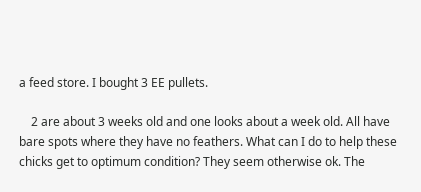a feed store. I bought 3 EE pullets.

    2 are about 3 weeks old and one looks about a week old. All have bare spots where they have no feathers. What can I do to help these chicks get to optimum condition? They seem otherwise ok. The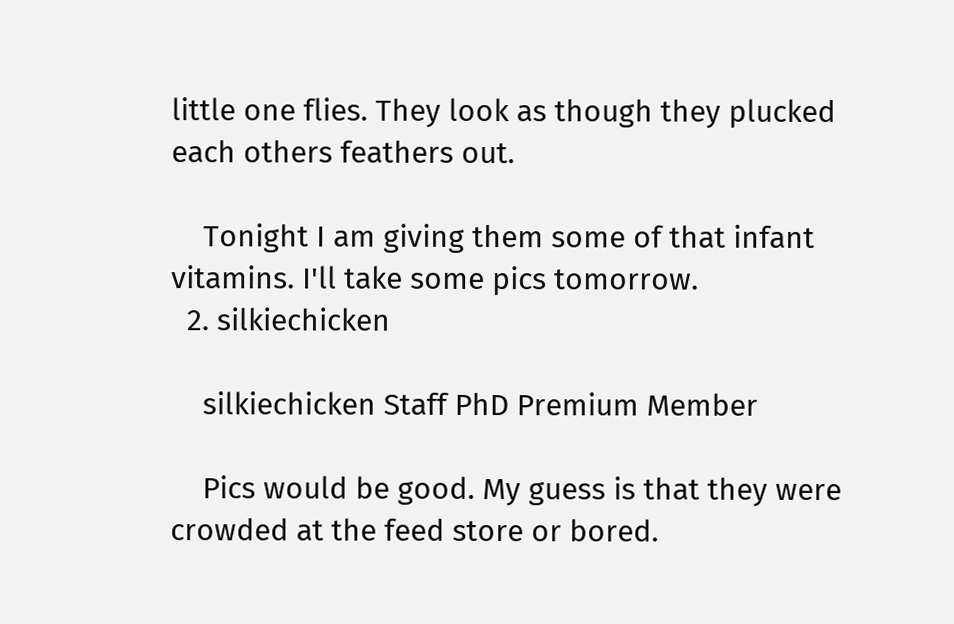little one flies. They look as though they plucked each others feathers out.

    Tonight I am giving them some of that infant vitamins. I'll take some pics tomorrow.
  2. silkiechicken

    silkiechicken Staff PhD Premium Member

    Pics would be good. My guess is that they were crowded at the feed store or bored.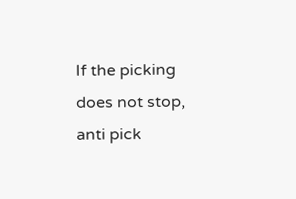If the picking does not stop, anti pick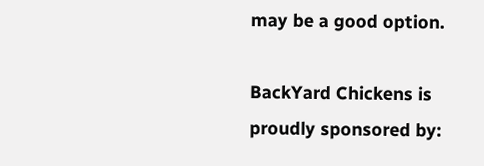may be a good option.

BackYard Chickens is proudly sponsored by: